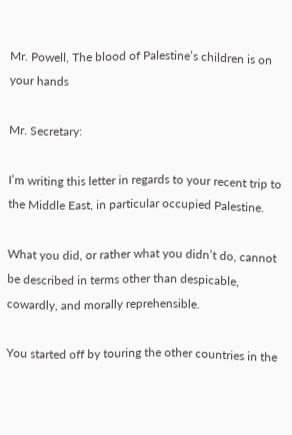Mr. Powell, The blood of Palestine’s children is on your hands

Mr. Secretary:

I’m writing this letter in regards to your recent trip to the Middle East, in particular occupied Palestine.

What you did, or rather what you didn’t do, cannot be described in terms other than despicable, cowardly, and morally reprehensible.

You started off by touring the other countries in the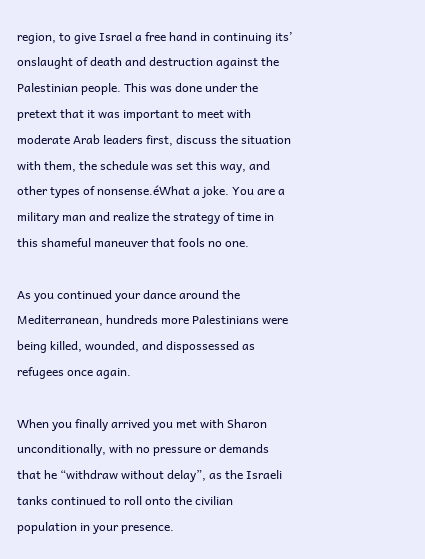region, to give Israel a free hand in continuing its’ onslaught of death and destruction against the Palestinian people. This was done under the pretext that it was important to meet with moderate Arab leaders first, discuss the situation with them, the schedule was set this way, and other types of nonsense.éWhat a joke. You are a military man and realize the strategy of time in this shameful maneuver that fools no one.

As you continued your dance around the Mediterranean, hundreds more Palestinians were being killed, wounded, and dispossessed as refugees once again.

When you finally arrived you met with Sharon unconditionally, with no pressure or demands that he “withdraw without delay”, as the Israeli tanks continued to roll onto the civilian population in your presence.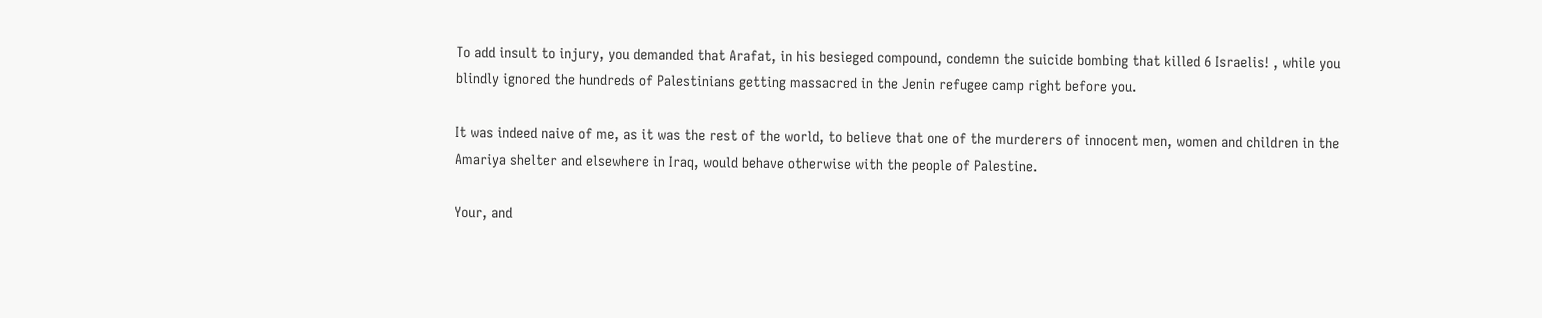To add insult to injury, you demanded that Arafat, in his besieged compound, condemn the suicide bombing that killed 6 Israelis! , while you blindly ignored the hundreds of Palestinians getting massacred in the Jenin refugee camp right before you.

It was indeed naive of me, as it was the rest of the world, to believe that one of the murderers of innocent men, women and children in the Amariya shelter and elsewhere in Iraq, would behave otherwise with the people of Palestine.

Your, and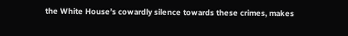the White House’s cowardly silence towards these crimes, makes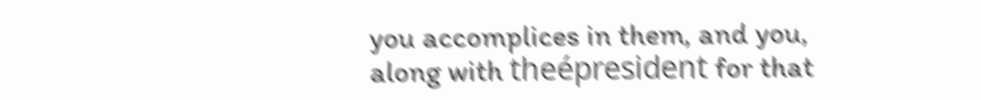you accomplices in them, and you, along with theépresident for that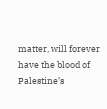matter, will forever have the blood of Palestine’s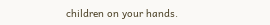children on your hands.